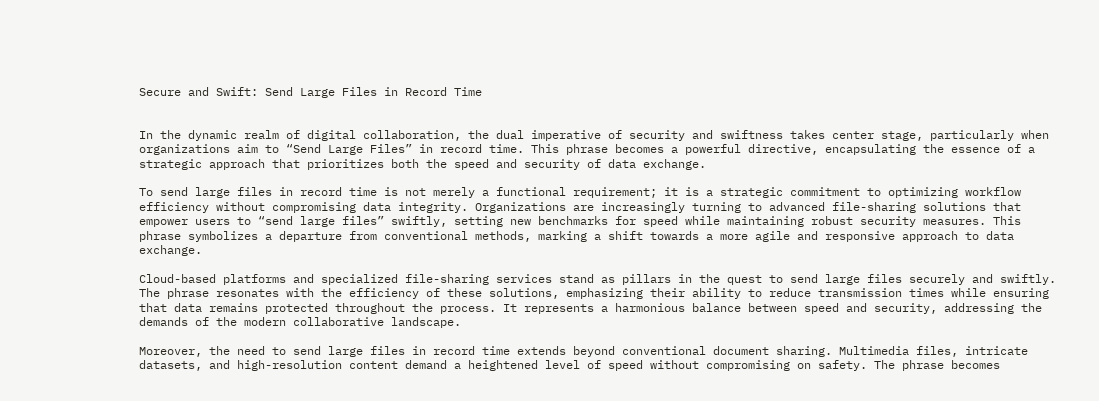Secure and Swift: Send Large Files in Record Time


In the dynamic realm of digital collaboration, the dual imperative of security and swiftness takes center stage, particularly when organizations aim to “Send Large Files” in record time. This phrase becomes a powerful directive, encapsulating the essence of a strategic approach that prioritizes both the speed and security of data exchange.

To send large files in record time is not merely a functional requirement; it is a strategic commitment to optimizing workflow efficiency without compromising data integrity. Organizations are increasingly turning to advanced file-sharing solutions that empower users to “send large files” swiftly, setting new benchmarks for speed while maintaining robust security measures. This phrase symbolizes a departure from conventional methods, marking a shift towards a more agile and responsive approach to data exchange.

Cloud-based platforms and specialized file-sharing services stand as pillars in the quest to send large files securely and swiftly. The phrase resonates with the efficiency of these solutions, emphasizing their ability to reduce transmission times while ensuring that data remains protected throughout the process. It represents a harmonious balance between speed and security, addressing the demands of the modern collaborative landscape.

Moreover, the need to send large files in record time extends beyond conventional document sharing. Multimedia files, intricate datasets, and high-resolution content demand a heightened level of speed without compromising on safety. The phrase becomes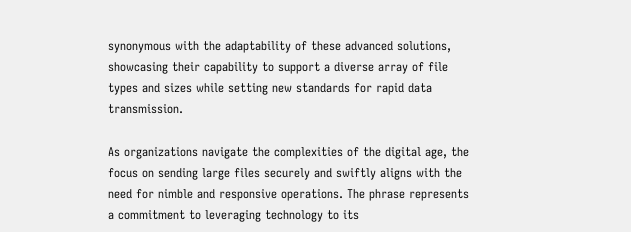synonymous with the adaptability of these advanced solutions, showcasing their capability to support a diverse array of file types and sizes while setting new standards for rapid data transmission.

As organizations navigate the complexities of the digital age, the focus on sending large files securely and swiftly aligns with the need for nimble and responsive operations. The phrase represents a commitment to leveraging technology to its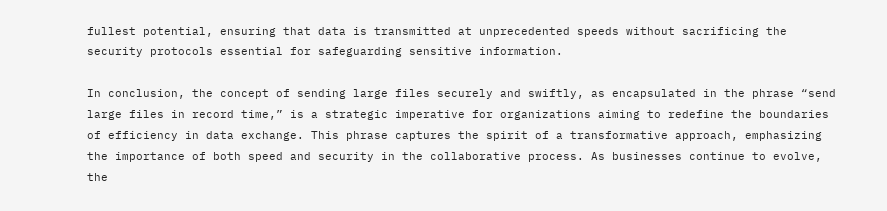fullest potential, ensuring that data is transmitted at unprecedented speeds without sacrificing the security protocols essential for safeguarding sensitive information.

In conclusion, the concept of sending large files securely and swiftly, as encapsulated in the phrase “send large files in record time,” is a strategic imperative for organizations aiming to redefine the boundaries of efficiency in data exchange. This phrase captures the spirit of a transformative approach, emphasizing the importance of both speed and security in the collaborative process. As businesses continue to evolve, the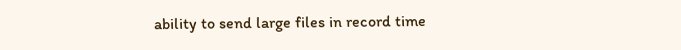ability to send large files in record time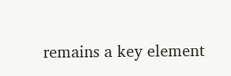remains a key element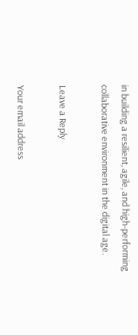in building a resilient, agile, and high-performing collaborative environment in the digital age.

Leave a Reply

Your email address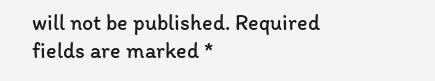will not be published. Required fields are marked *